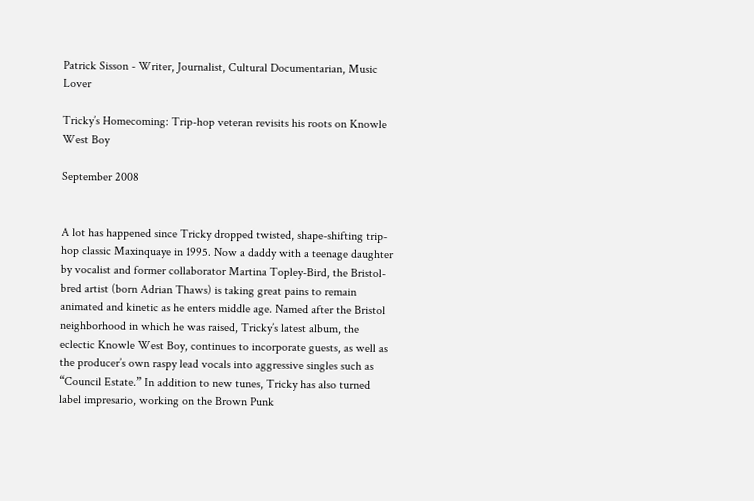Patrick Sisson - Writer, Journalist, Cultural Documentarian, Music Lover

Tricky’s Homecoming: Trip-hop veteran revisits his roots on Knowle West Boy

September 2008


A lot has happened since Tricky dropped twisted, shape-shifting trip-hop classic Maxinquaye in 1995. Now a daddy with a teenage daughter by vocalist and former collaborator Martina Topley-Bird, the Bristol-bred artist (born Adrian Thaws) is taking great pains to remain animated and kinetic as he enters middle age. Named after the Bristol neighborhood in which he was raised, Tricky’s latest album, the eclectic Knowle West Boy, continues to incorporate guests, as well as the producer’s own raspy lead vocals into aggressive singles such as “Council Estate.” In addition to new tunes, Tricky has also turned label impresario, working on the Brown Punk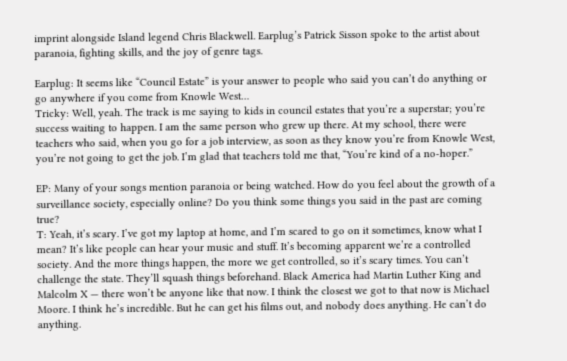imprint alongside Island legend Chris Blackwell. Earplug’s Patrick Sisson spoke to the artist about paranoia, fighting skills, and the joy of genre tags.

Earplug: It seems like “Council Estate” is your answer to people who said you can’t do anything or go anywhere if you come from Knowle West…
Tricky: Well, yeah. The track is me saying to kids in council estates that you’re a superstar; you’re success waiting to happen. I am the same person who grew up there. At my school, there were teachers who said, when you go for a job interview, as soon as they know you’re from Knowle West, you’re not going to get the job. I’m glad that teachers told me that, “You’re kind of a no-hoper.”

EP: Many of your songs mention paranoia or being watched. How do you feel about the growth of a surveillance society, especially online? Do you think some things you said in the past are coming true?
T: Yeah, it’s scary. I’ve got my laptop at home, and I’m scared to go on it sometimes, know what I mean? It’s like people can hear your music and stuff. It’s becoming apparent we’re a controlled society. And the more things happen, the more we get controlled, so it’s scary times. You can’t challenge the state. They’ll squash things beforehand. Black America had Martin Luther King and Malcolm X — there won’t be anyone like that now. I think the closest we got to that now is Michael Moore. I think he’s incredible. But he can get his films out, and nobody does anything. He can’t do anything.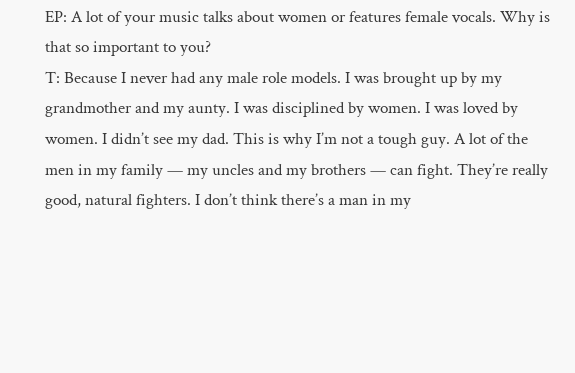EP: A lot of your music talks about women or features female vocals. Why is that so important to you?
T: Because I never had any male role models. I was brought up by my grandmother and my aunty. I was disciplined by women. I was loved by women. I didn’t see my dad. This is why I’m not a tough guy. A lot of the men in my family — my uncles and my brothers — can fight. They’re really good, natural fighters. I don’t think there’s a man in my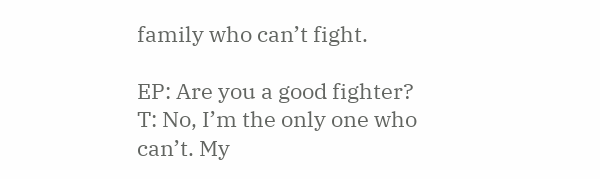family who can’t fight.

EP: Are you a good fighter?
T: No, I’m the only one who can’t. My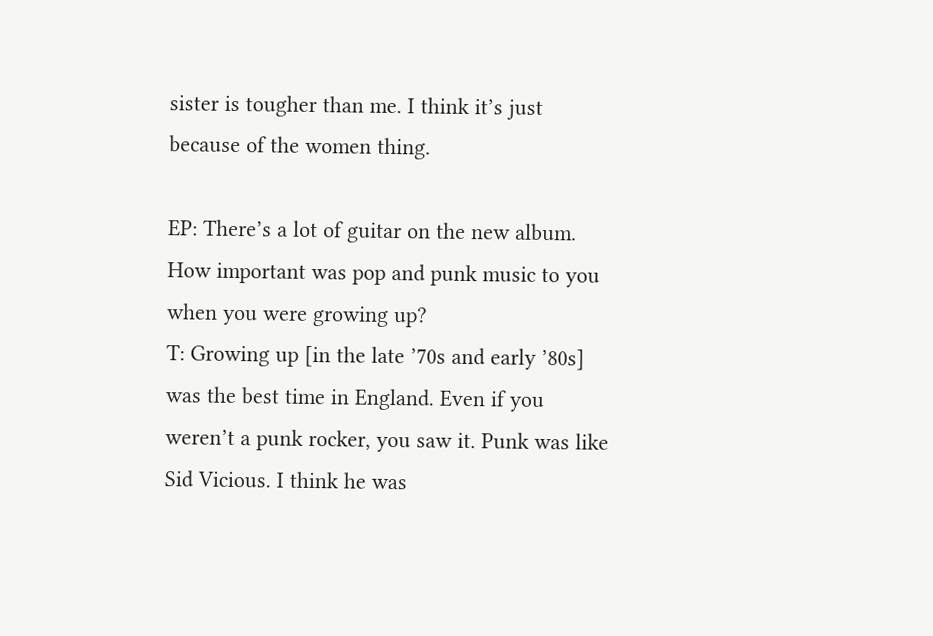sister is tougher than me. I think it’s just because of the women thing.

EP: There’s a lot of guitar on the new album. How important was pop and punk music to you when you were growing up?
T: Growing up [in the late ’70s and early ’80s] was the best time in England. Even if you weren’t a punk rocker, you saw it. Punk was like Sid Vicious. I think he was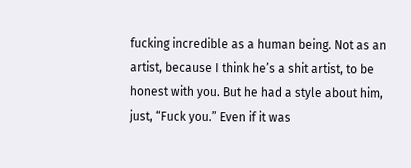fucking incredible as a human being. Not as an artist, because I think he’s a shit artist, to be honest with you. But he had a style about him, just, “Fuck you.” Even if it was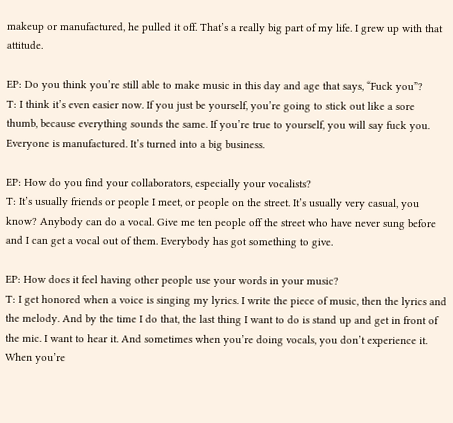makeup or manufactured, he pulled it off. That’s a really big part of my life. I grew up with that attitude.

EP: Do you think you’re still able to make music in this day and age that says, “Fuck you”?
T: I think it’s even easier now. If you just be yourself, you’re going to stick out like a sore thumb, because everything sounds the same. If you’re true to yourself, you will say fuck you. Everyone is manufactured. It’s turned into a big business.

EP: How do you find your collaborators, especially your vocalists?
T: It’s usually friends or people I meet, or people on the street. It’s usually very casual, you know? Anybody can do a vocal. Give me ten people off the street who have never sung before and I can get a vocal out of them. Everybody has got something to give.

EP: How does it feel having other people use your words in your music?
T: I get honored when a voice is singing my lyrics. I write the piece of music, then the lyrics and the melody. And by the time I do that, the last thing I want to do is stand up and get in front of the mic. I want to hear it. And sometimes when you’re doing vocals, you don’t experience it. When you’re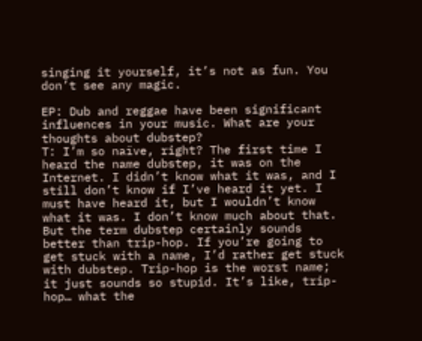singing it yourself, it’s not as fun. You don’t see any magic.

EP: Dub and reggae have been significant influences in your music. What are your thoughts about dubstep?
T: I’m so naïve, right? The first time I heard the name dubstep, it was on the Internet. I didn’t know what it was, and I still don’t know if I’ve heard it yet. I must have heard it, but I wouldn’t know what it was. I don’t know much about that. But the term dubstep certainly sounds better than trip-hop. If you’re going to get stuck with a name, I’d rather get stuck with dubstep. Trip-hop is the worst name; it just sounds so stupid. It’s like, trip-hop… what the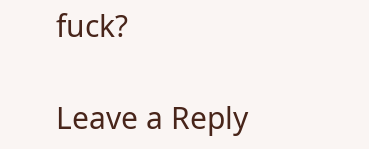fuck?

Leave a Reply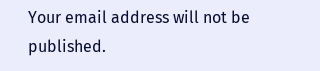Your email address will not be published.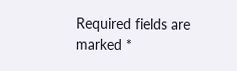Required fields are marked *